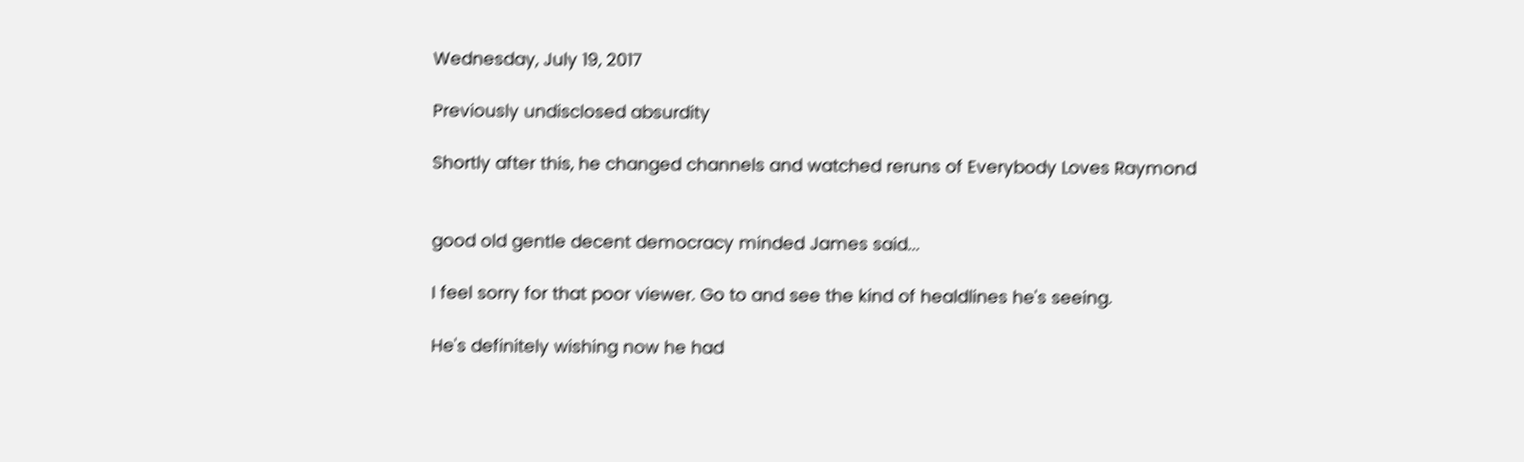Wednesday, July 19, 2017

Previously undisclosed absurdity

Shortly after this, he changed channels and watched reruns of Everybody Loves Raymond


good old gentle decent democracy minded James said...

I feel sorry for that poor viewer. Go to and see the kind of healdlines he's seeing.

He's definitely wishing now he had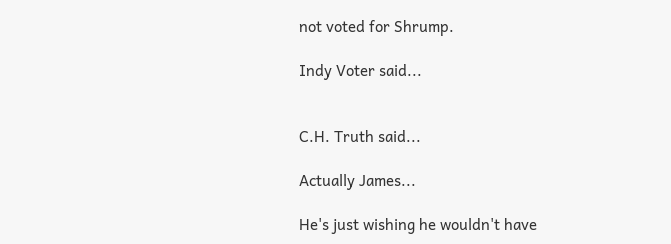not voted for Shrump.

Indy Voter said...


C.H. Truth said...

Actually James...

He's just wishing he wouldn't have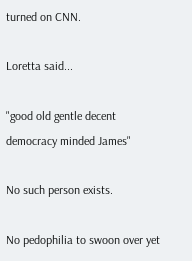turned on CNN.

Loretta said...

"good old gentle decent democracy minded James"

No such person exists.

No pedophilia to swoon over yet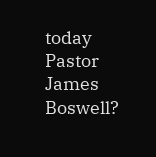today Pastor James Boswell?